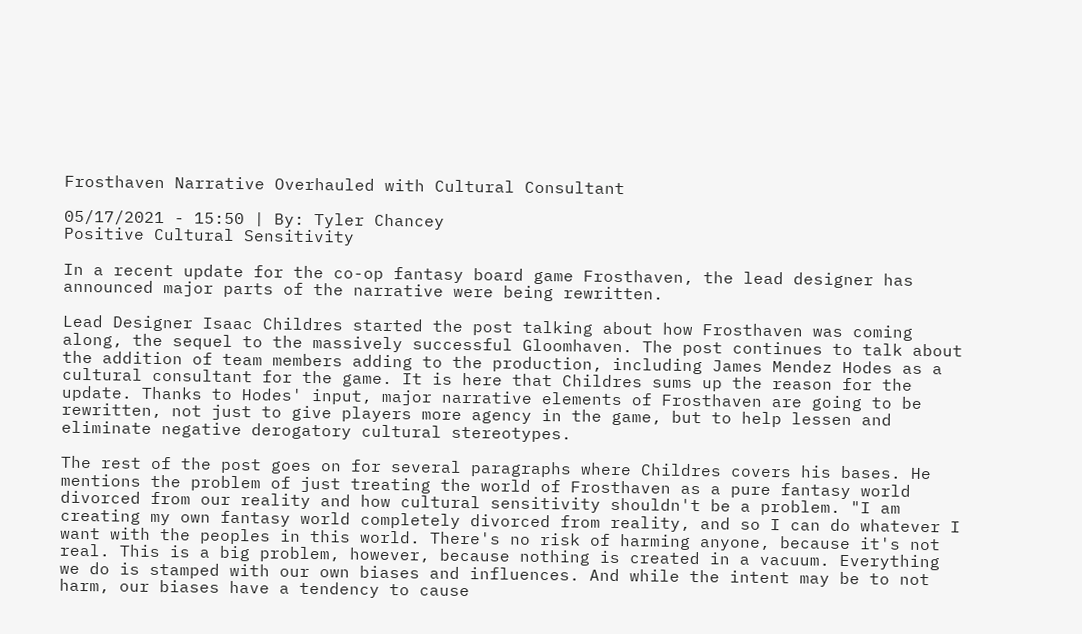Frosthaven Narrative Overhauled with Cultural Consultant

05/17/2021 - 15:50 | By: Tyler Chancey
Positive Cultural Sensitivity

In a recent update for the co-op fantasy board game Frosthaven, the lead designer has announced major parts of the narrative were being rewritten.

Lead Designer Isaac Childres started the post talking about how Frosthaven was coming along, the sequel to the massively successful Gloomhaven. The post continues to talk about the addition of team members adding to the production, including James Mendez Hodes as a cultural consultant for the game. It is here that Childres sums up the reason for the update. Thanks to Hodes' input, major narrative elements of Frosthaven are going to be rewritten, not just to give players more agency in the game, but to help lessen and eliminate negative derogatory cultural stereotypes.

The rest of the post goes on for several paragraphs where Childres covers his bases. He mentions the problem of just treating the world of Frosthaven as a pure fantasy world divorced from our reality and how cultural sensitivity shouldn't be a problem. "I am creating my own fantasy world completely divorced from reality, and so I can do whatever I want with the peoples in this world. There's no risk of harming anyone, because it's not real. This is a big problem, however, because nothing is created in a vacuum. Everything we do is stamped with our own biases and influences. And while the intent may be to not harm, our biases have a tendency to cause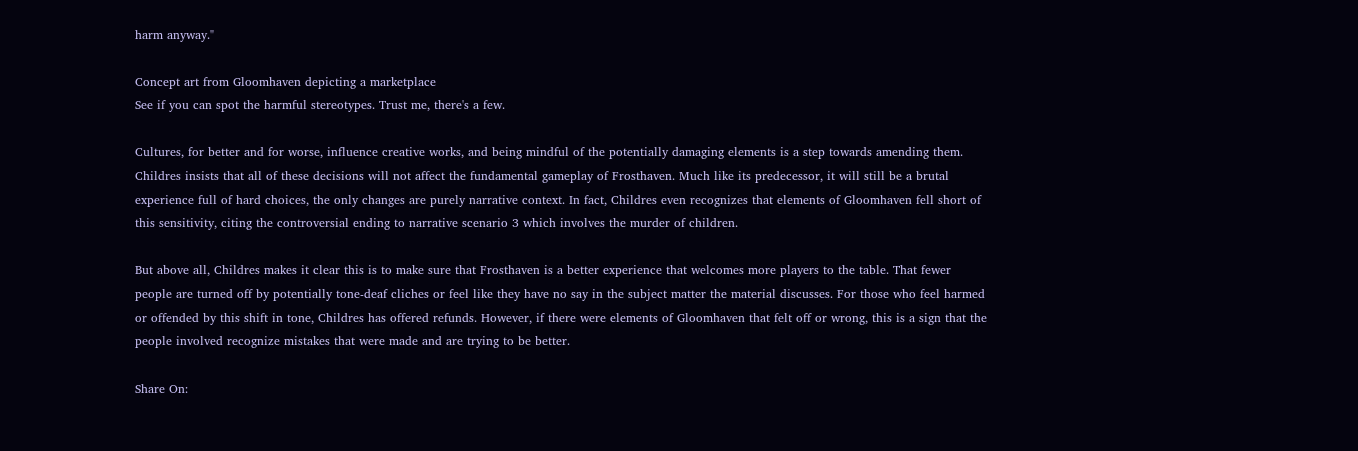harm anyway."

Concept art from Gloomhaven depicting a marketplace
See if you can spot the harmful stereotypes. Trust me, there's a few.

Cultures, for better and for worse, influence creative works, and being mindful of the potentially damaging elements is a step towards amending them. Childres insists that all of these decisions will not affect the fundamental gameplay of Frosthaven. Much like its predecessor, it will still be a brutal experience full of hard choices, the only changes are purely narrative context. In fact, Childres even recognizes that elements of Gloomhaven fell short of this sensitivity, citing the controversial ending to narrative scenario 3 which involves the murder of children.

But above all, Childres makes it clear this is to make sure that Frosthaven is a better experience that welcomes more players to the table. That fewer people are turned off by potentially tone-deaf cliches or feel like they have no say in the subject matter the material discusses. For those who feel harmed or offended by this shift in tone, Childres has offered refunds. However, if there were elements of Gloomhaven that felt off or wrong, this is a sign that the people involved recognize mistakes that were made and are trying to be better.

Share On: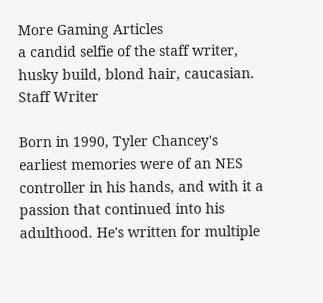More Gaming Articles
a candid selfie of the staff writer, husky build, blond hair, caucasian.
Staff Writer

Born in 1990, Tyler Chancey's earliest memories were of an NES controller in his hands, and with it a passion that continued into his adulthood. He's written for multiple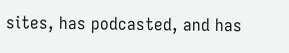sites, has podcasted, and has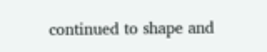continued to shape and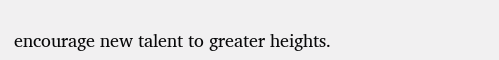encourage new talent to greater heights.